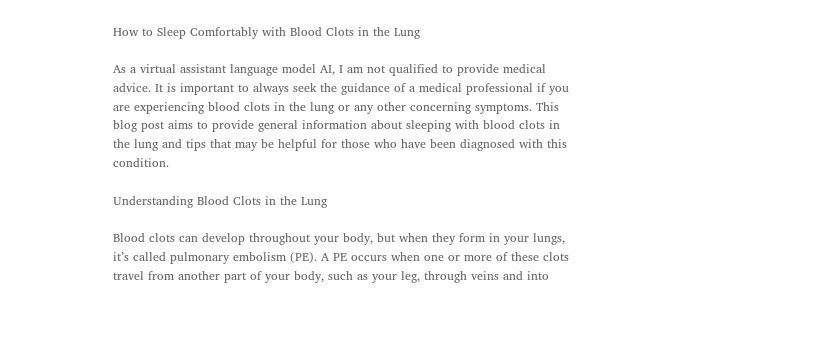How to Sleep Comfortably with Blood Clots in the Lung

As a virtual assistant language model AI, I am not qualified to provide medical advice. It is important to always seek the guidance of a medical professional if you are experiencing blood clots in the lung or any other concerning symptoms. This blog post aims to provide general information about sleeping with blood clots in the lung and tips that may be helpful for those who have been diagnosed with this condition.

Understanding Blood Clots in the Lung

Blood clots can develop throughout your body, but when they form in your lungs, it’s called pulmonary embolism (PE). A PE occurs when one or more of these clots travel from another part of your body, such as your leg, through veins and into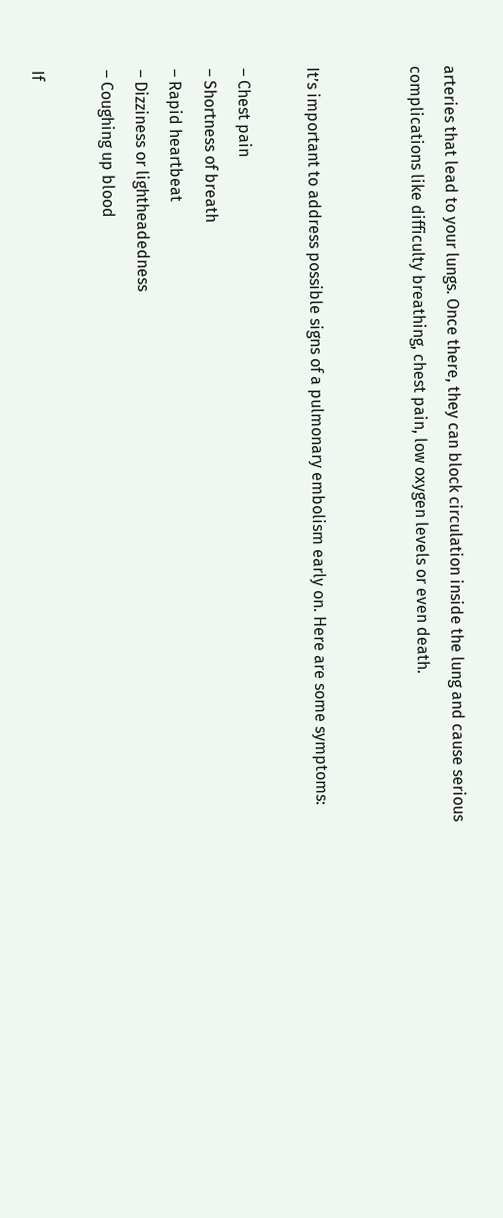arteries that lead to your lungs. Once there, they can block circulation inside the lung and cause serious complications like difficulty breathing, chest pain, low oxygen levels or even death.


It’s important to address possible signs of a pulmonary embolism early on. Here are some symptoms:

– Chest pain
– Shortness of breath
– Rapid heartbeat
– Dizziness or lightheadedness
– Coughing up blood

If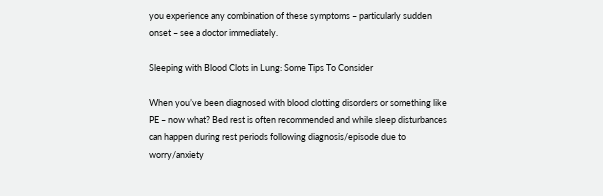you experience any combination of these symptoms – particularly sudden onset – see a doctor immediately.

Sleeping with Blood Clots in Lung: Some Tips To Consider

When you’ve been diagnosed with blood clotting disorders or something like PE – now what? Bed rest is often recommended and while sleep disturbances can happen during rest periods following diagnosis/episode due to worry/anxiety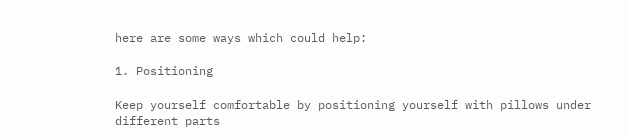here are some ways which could help:

1. Positioning

Keep yourself comfortable by positioning yourself with pillows under different parts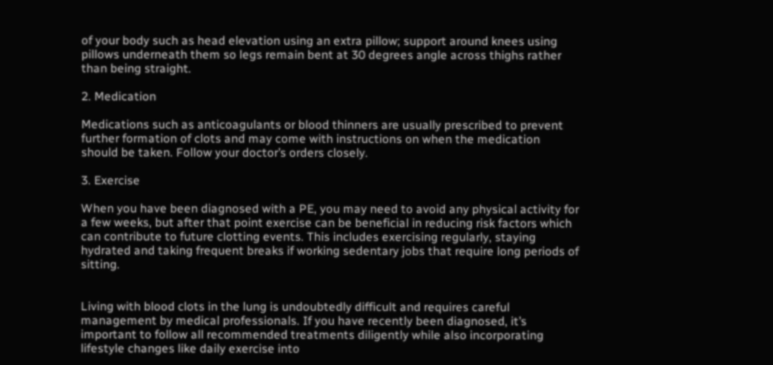of your body such as head elevation using an extra pillow; support around knees using pillows underneath them so legs remain bent at 30 degrees angle across thighs rather than being straight.

2. Medication

Medications such as anticoagulants or blood thinners are usually prescribed to prevent further formation of clots and may come with instructions on when the medication should be taken. Follow your doctor’s orders closely.

3. Exercise

When you have been diagnosed with a PE, you may need to avoid any physical activity for a few weeks, but after that point exercise can be beneficial in reducing risk factors which can contribute to future clotting events. This includes exercising regularly, staying hydrated and taking frequent breaks if working sedentary jobs that require long periods of sitting.


Living with blood clots in the lung is undoubtedly difficult and requires careful management by medical professionals. If you have recently been diagnosed, it’s important to follow all recommended treatments diligently while also incorporating lifestyle changes like daily exercise into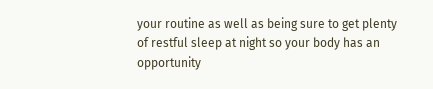your routine as well as being sure to get plenty of restful sleep at night so your body has an opportunity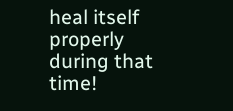heal itself properly during that time!